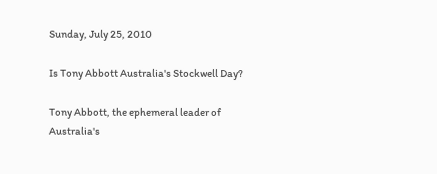Sunday, July 25, 2010

Is Tony Abbott Australia's Stockwell Day?

Tony Abbott, the ephemeral leader of Australia's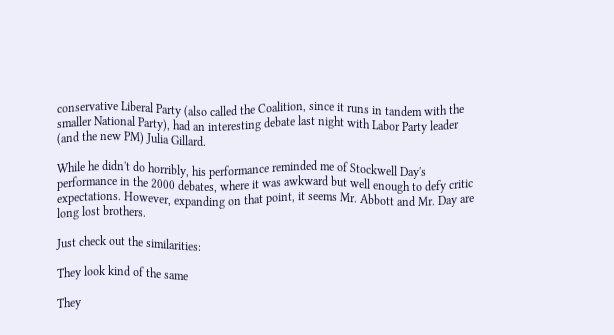conservative Liberal Party (also called the Coalition, since it runs in tandem with the smaller National Party), had an interesting debate last night with Labor Party leader (and the new PM) Julia Gillard.

While he didn't do horribly, his performance reminded me of Stockwell Day's performance in the 2000 debates, where it was awkward but well enough to defy critic expectations. However, expanding on that point, it seems Mr. Abbott and Mr. Day are long lost brothers.

Just check out the similarities:

They look kind of the same

They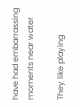have had embarrassing moments near water

They like playing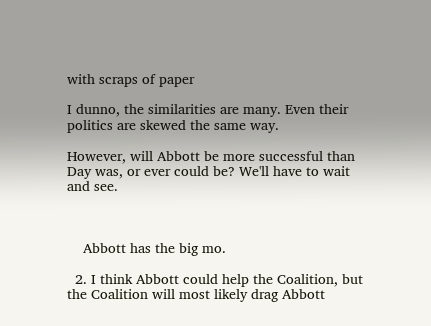with scraps of paper

I dunno, the similarities are many. Even their politics are skewed the same way.

However, will Abbott be more successful than Day was, or ever could be? We'll have to wait and see.



    Abbott has the big mo.

  2. I think Abbott could help the Coalition, but the Coalition will most likely drag Abbott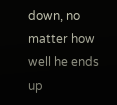down, no matter how well he ends up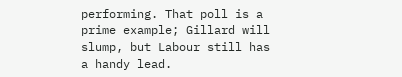performing. That poll is a prime example; Gillard will slump, but Labour still has a handy lead.